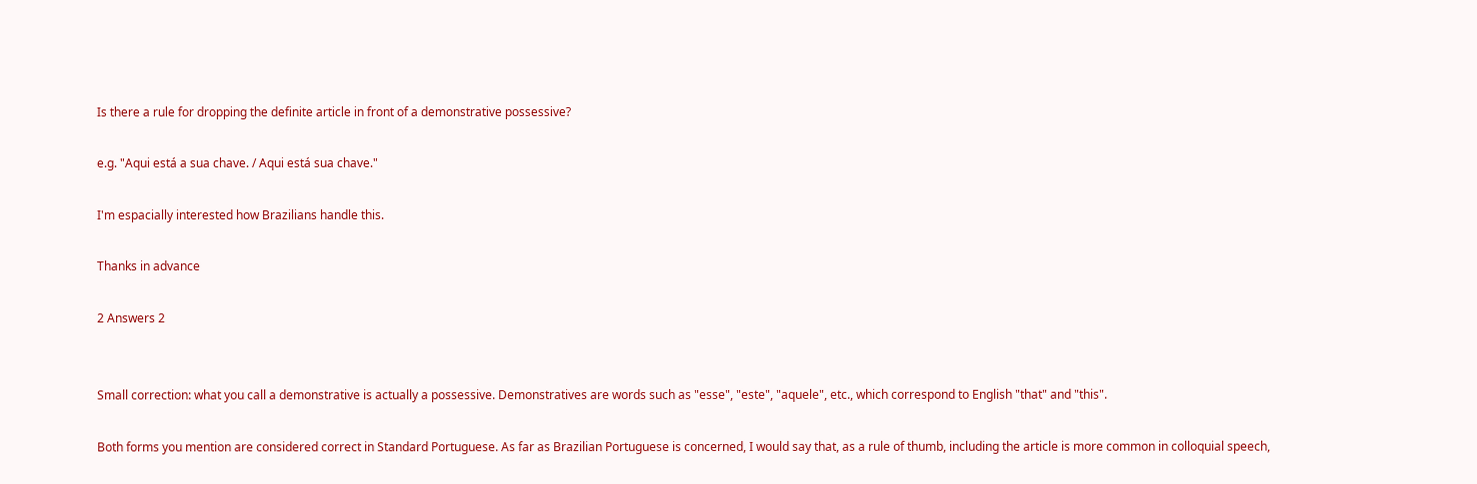Is there a rule for dropping the definite article in front of a demonstrative possessive?

e.g. "Aqui está a sua chave. / Aqui está sua chave."

I'm espacially interested how Brazilians handle this.

Thanks in advance

2 Answers 2


Small correction: what you call a demonstrative is actually a possessive. Demonstratives are words such as "esse", "este", "aquele", etc., which correspond to English "that" and "this".

Both forms you mention are considered correct in Standard Portuguese. As far as Brazilian Portuguese is concerned, I would say that, as a rule of thumb, including the article is more common in colloquial speech,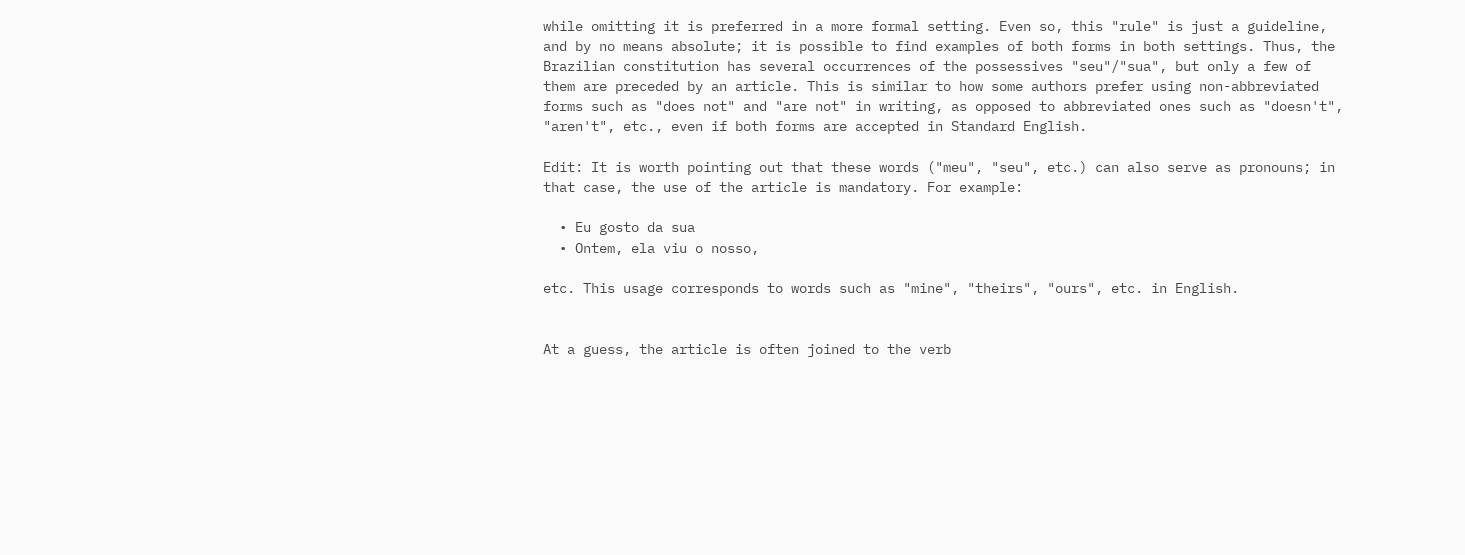while omitting it is preferred in a more formal setting. Even so, this "rule" is just a guideline, and by no means absolute; it is possible to find examples of both forms in both settings. Thus, the Brazilian constitution has several occurrences of the possessives "seu"/"sua", but only a few of them are preceded by an article. This is similar to how some authors prefer using non-abbreviated forms such as "does not" and "are not" in writing, as opposed to abbreviated ones such as "doesn't", "aren't", etc., even if both forms are accepted in Standard English.

Edit: It is worth pointing out that these words ("meu", "seu", etc.) can also serve as pronouns; in that case, the use of the article is mandatory. For example:

  • Eu gosto da sua
  • Ontem, ela viu o nosso,

etc. This usage corresponds to words such as "mine", "theirs", "ours", etc. in English.


At a guess, the article is often joined to the verb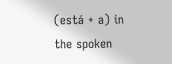(está + a) in the spoken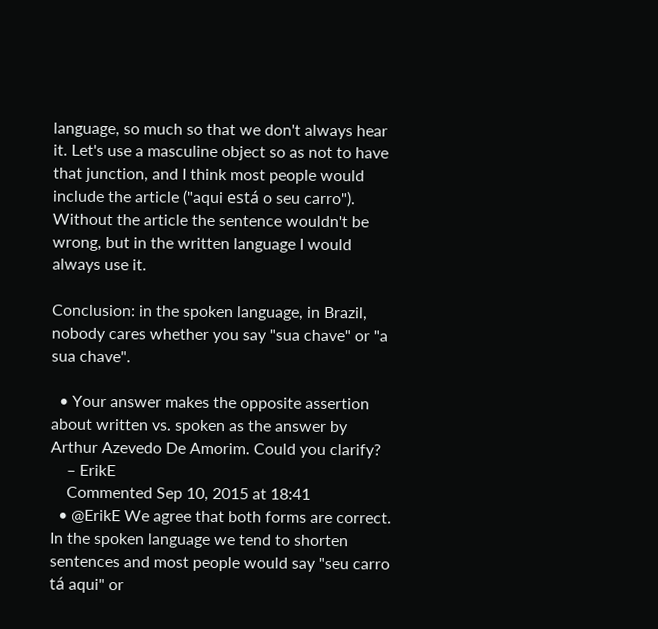language, so much so that we don't always hear it. Let's use a masculine object so as not to have that junction, and I think most people would include the article ("aqui está o seu carro"). Without the article the sentence wouldn't be wrong, but in the written language I would always use it.

Conclusion: in the spoken language, in Brazil, nobody cares whether you say "sua chave" or "a sua chave".

  • Your answer makes the opposite assertion about written vs. spoken as the answer by Arthur Azevedo De Amorim. Could you clarify?
    – ErikE
    Commented Sep 10, 2015 at 18:41
  • @ErikE We agree that both forms are correct. In the spoken language we tend to shorten sentences and most people would say "seu carro tá aqui" or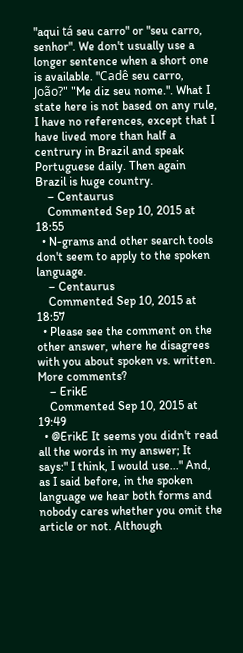"aqui tá seu carro" or "seu carro, senhor". We don't usually use a longer sentence when a short one is available. "Cadê seu carro, João?" "Me diz seu nome.". What I state here is not based on any rule, I have no references, except that I have lived more than half a centrury in Brazil and speak Portuguese daily. Then again Brazil is huge country.
    – Centaurus
    Commented Sep 10, 2015 at 18:55
  • N-grams and other search tools don't seem to apply to the spoken language.
    – Centaurus
    Commented Sep 10, 2015 at 18:57
  • Please see the comment on the other answer, where he disagrees with you about spoken vs. written. More comments?
    – ErikE
    Commented Sep 10, 2015 at 19:49
  • @ErikE It seems you didn't read all the words in my answer; It says:" I think, I would use..." And, as I said before, in the spoken language we hear both forms and nobody cares whether you omit the article or not. Although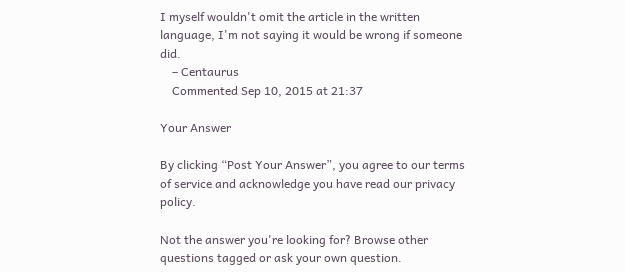I myself wouldn't omit the article in the written language, I'm not saying it would be wrong if someone did.
    – Centaurus
    Commented Sep 10, 2015 at 21:37

Your Answer

By clicking “Post Your Answer”, you agree to our terms of service and acknowledge you have read our privacy policy.

Not the answer you're looking for? Browse other questions tagged or ask your own question.